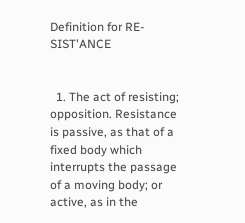Definition for RE-SIST'ANCE


  1. The act of resisting; opposition. Resistance is passive, as that of a fixed body which interrupts the passage of a moving body; or active, as in the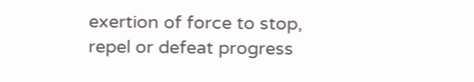exertion of force to stop, repel or defeat progress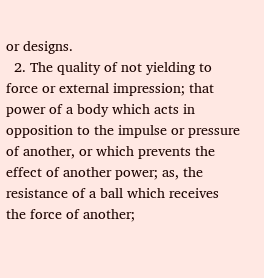or designs.
  2. The quality of not yielding to force or external impression; that power of a body which acts in opposition to the impulse or pressure of another, or which prevents the effect of another power; as, the resistance of a ball which receives the force of another;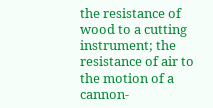the resistance of wood to a cutting instrument; the resistance of air to the motion of a cannon-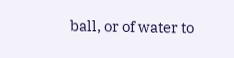ball, or of water to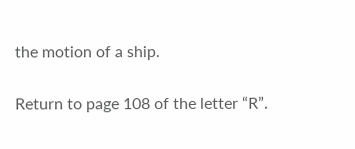the motion of a ship.

Return to page 108 of the letter “R”.